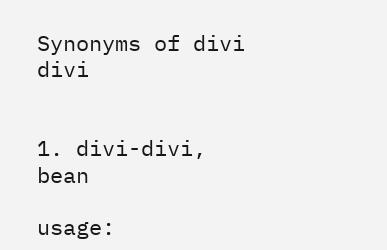Synonyms of divi divi


1. divi-divi, bean

usage: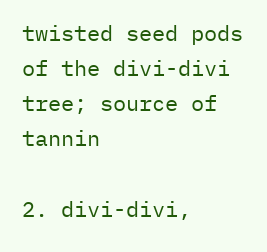twisted seed pods of the divi-divi tree; source of tannin

2. divi-divi,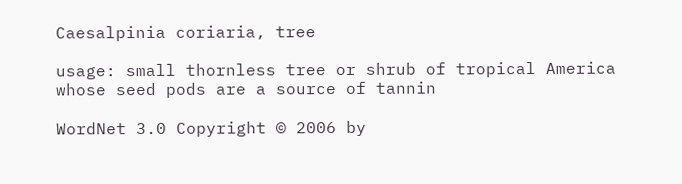Caesalpinia coriaria, tree

usage: small thornless tree or shrub of tropical America whose seed pods are a source of tannin

WordNet 3.0 Copyright © 2006 by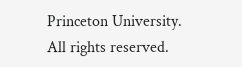Princeton University.
All rights reserved.